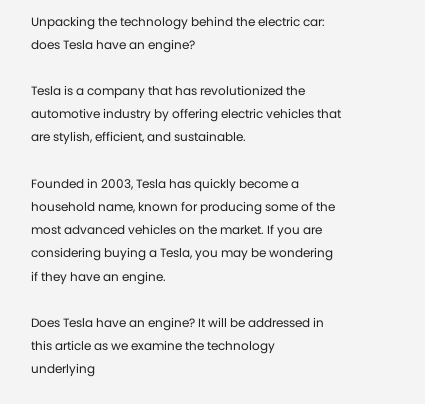Unpacking the technology behind the electric car: does Tesla have an engine?

Tesla is a company that has revolutionized the automotive industry by offering electric vehicles that are stylish, efficient, and sustainable.

Founded in 2003, Tesla has quickly become a household name, known for producing some of the most advanced vehicles on the market. If you are considering buying a Tesla, you may be wondering if they have an engine.

Does Tesla have an engine? It will be addressed in this article as we examine the technology underlying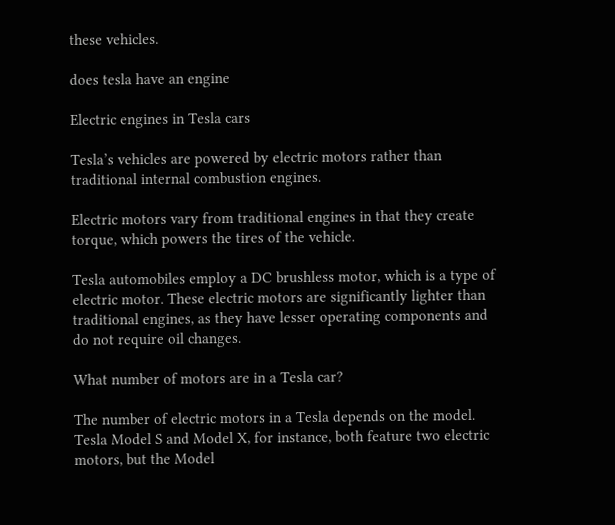these vehicles.

does tesla have an engine

Electric engines in Tesla cars

Tesla’s vehicles are powered by electric motors rather than traditional internal combustion engines.

Electric motors vary from traditional engines in that they create torque, which powers the tires of the vehicle.

Tesla automobiles employ a DC brushless motor, which is a type of electric motor. These electric motors are significantly lighter than traditional engines, as they have lesser operating components and do not require oil changes.

What number of motors are in a Tesla car?

The number of electric motors in a Tesla depends on the model. Tesla Model S and Model X, for instance, both feature two electric motors, but the Model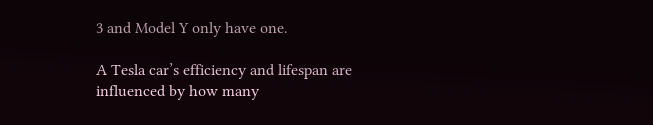3 and Model Y only have one.

A Tesla car’s efficiency and lifespan are influenced by how many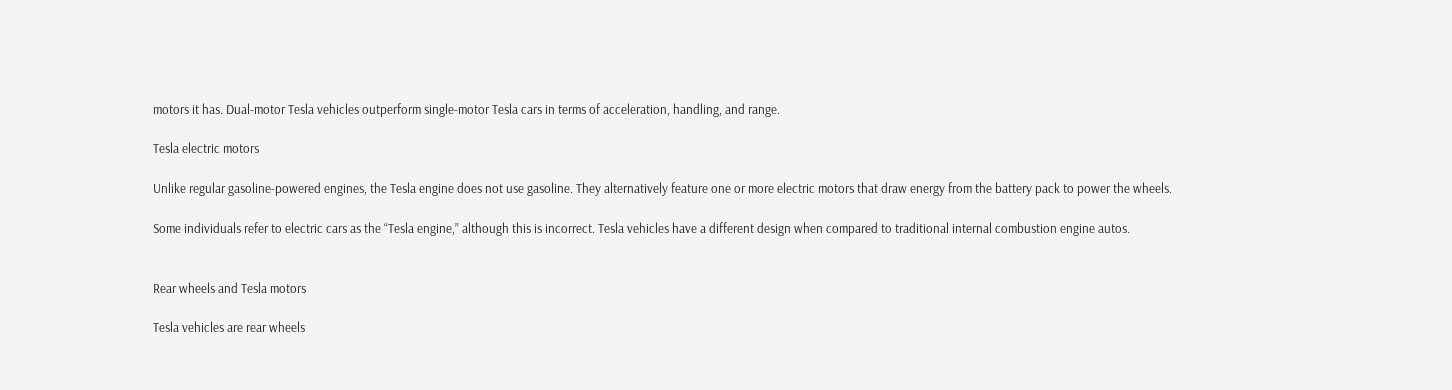motors it has. Dual-motor Tesla vehicles outperform single-motor Tesla cars in terms of acceleration, handling, and range.

Tesla electric motors

Unlike regular gasoline-powered engines, the Tesla engine does not use gasoline. They alternatively feature one or more electric motors that draw energy from the battery pack to power the wheels.

Some individuals refer to electric cars as the “Tesla engine,” although this is incorrect. Tesla vehicles have a different design when compared to traditional internal combustion engine autos.


Rear wheels and Tesla motors

Tesla vehicles are rear wheels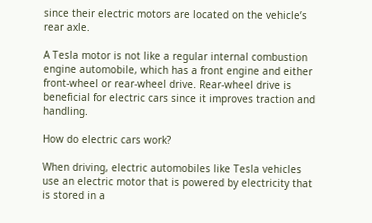since their electric motors are located on the vehicle’s rear axle.

A Tesla motor is not like a regular internal combustion engine automobile, which has a front engine and either front-wheel or rear-wheel drive. Rear-wheel drive is beneficial for electric cars since it improves traction and handling.

How do electric cars work?

When driving, electric automobiles like Tesla vehicles use an electric motor that is powered by electricity that is stored in a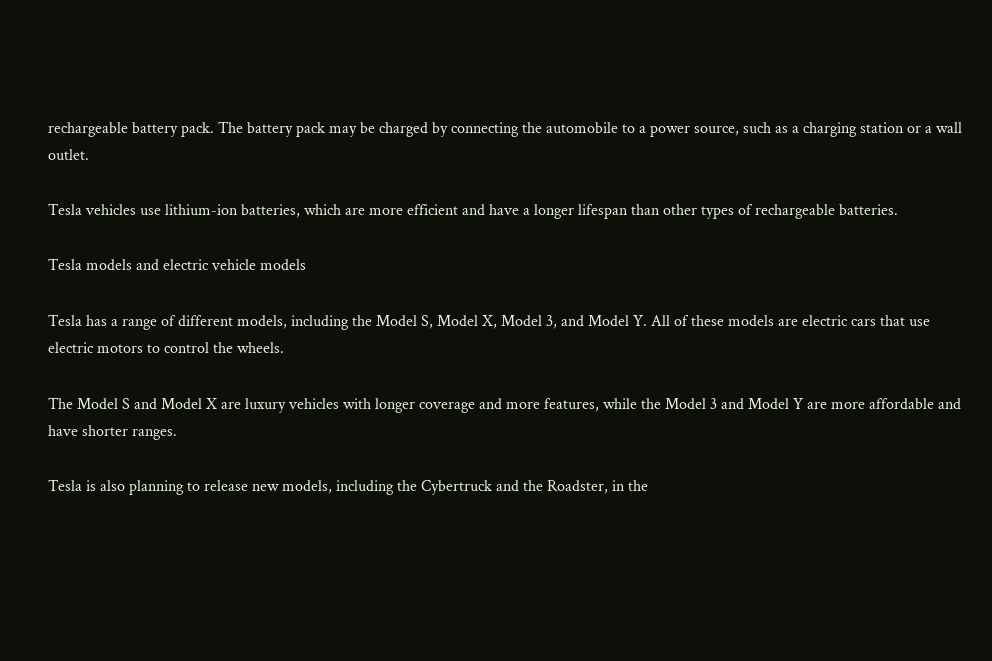rechargeable battery pack. The battery pack may be charged by connecting the automobile to a power source, such as a charging station or a wall outlet.

Tesla vehicles use lithium-ion batteries, which are more efficient and have a longer lifespan than other types of rechargeable batteries.

Tesla models and electric vehicle models

Tesla has a range of different models, including the Model S, Model X, Model 3, and Model Y. All of these models are electric cars that use electric motors to control the wheels.

The Model S and Model X are luxury vehicles with longer coverage and more features, while the Model 3 and Model Y are more affordable and have shorter ranges.

Tesla is also planning to release new models, including the Cybertruck and the Roadster, in the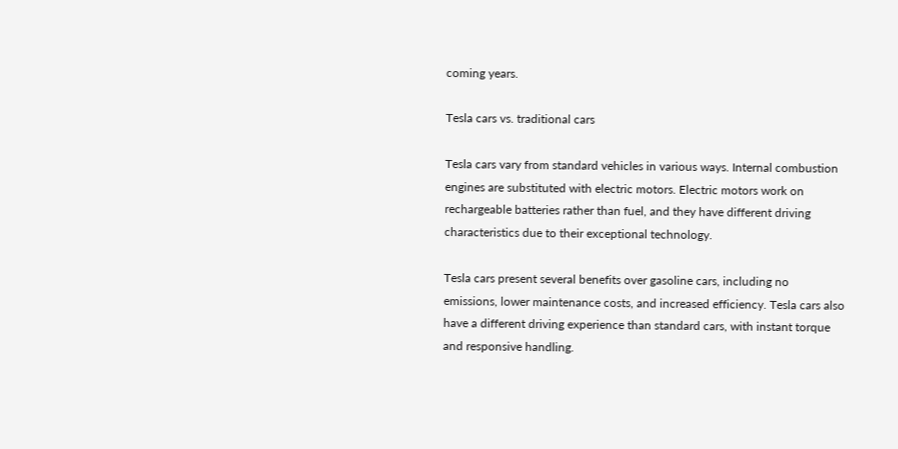coming years.

Tesla cars vs. traditional cars

Tesla cars vary from standard vehicles in various ways. Internal combustion engines are substituted with electric motors. Electric motors work on rechargeable batteries rather than fuel, and they have different driving characteristics due to their exceptional technology.

Tesla cars present several benefits over gasoline cars, including no emissions, lower maintenance costs, and increased efficiency. Tesla cars also have a different driving experience than standard cars, with instant torque and responsive handling.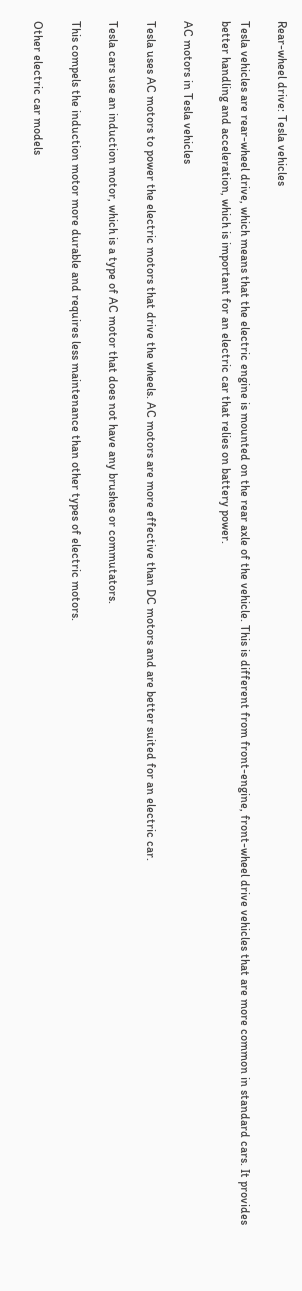Rear-wheel drive: Tesla vehicles

Tesla vehicles are rear-wheel drive, which means that the electric engine is mounted on the rear axle of the vehicle. This is different from front-engine, front-wheel drive vehicles that are more common in standard cars. It provides better handling and acceleration, which is important for an electric car that relies on battery power.

AC motors in Tesla vehicles

Tesla uses AC motors to power the electric motors that drive the wheels. AC motors are more effective than DC motors and are better suited for an electric car.

Tesla cars use an induction motor, which is a type of AC motor that does not have any brushes or commutators.

This compels the induction motor more durable and requires less maintenance than other types of electric motors.

Other electric car models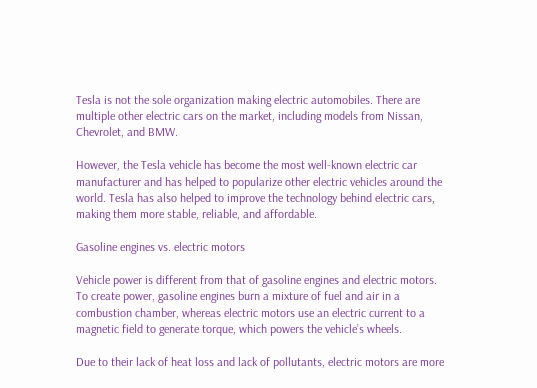Tesla is not the sole organization making electric automobiles. There are multiple other electric cars on the market, including models from Nissan, Chevrolet, and BMW.

However, the Tesla vehicle has become the most well-known electric car manufacturer and has helped to popularize other electric vehicles around the world. Tesla has also helped to improve the technology behind electric cars, making them more stable, reliable, and affordable.

Gasoline engines vs. electric motors

Vehicle power is different from that of gasoline engines and electric motors. To create power, gasoline engines burn a mixture of fuel and air in a combustion chamber, whereas electric motors use an electric current to a magnetic field to generate torque, which powers the vehicle’s wheels.

Due to their lack of heat loss and lack of pollutants, electric motors are more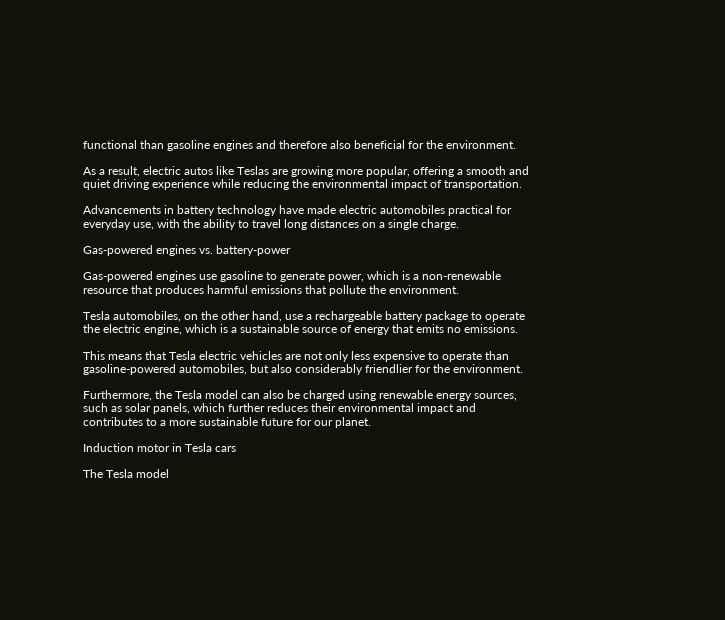functional than gasoline engines and therefore also beneficial for the environment.

As a result, electric autos like Teslas are growing more popular, offering a smooth and quiet driving experience while reducing the environmental impact of transportation.

Advancements in battery technology have made electric automobiles practical for everyday use, with the ability to travel long distances on a single charge.

Gas-powered engines vs. battery-power

Gas-powered engines use gasoline to generate power, which is a non-renewable resource that produces harmful emissions that pollute the environment.

Tesla automobiles, on the other hand, use a rechargeable battery package to operate the electric engine, which is a sustainable source of energy that emits no emissions.

This means that Tesla electric vehicles are not only less expensive to operate than gasoline-powered automobiles, but also considerably friendlier for the environment.

Furthermore, the Tesla model can also be charged using renewable energy sources, such as solar panels, which further reduces their environmental impact and contributes to a more sustainable future for our planet.

Induction motor in Tesla cars

The Tesla model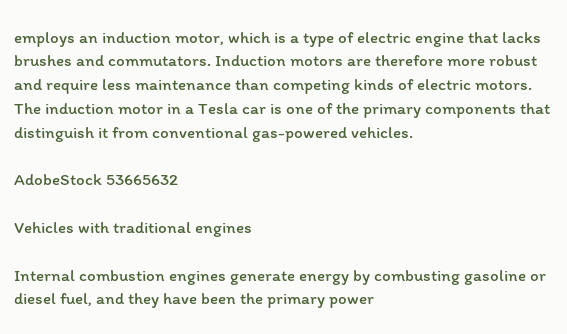employs an induction motor, which is a type of electric engine that lacks brushes and commutators. Induction motors are therefore more robust and require less maintenance than competing kinds of electric motors. The induction motor in a Tesla car is one of the primary components that distinguish it from conventional gas-powered vehicles.

AdobeStock 53665632

Vehicles with traditional engines

Internal combustion engines generate energy by combusting gasoline or diesel fuel, and they have been the primary power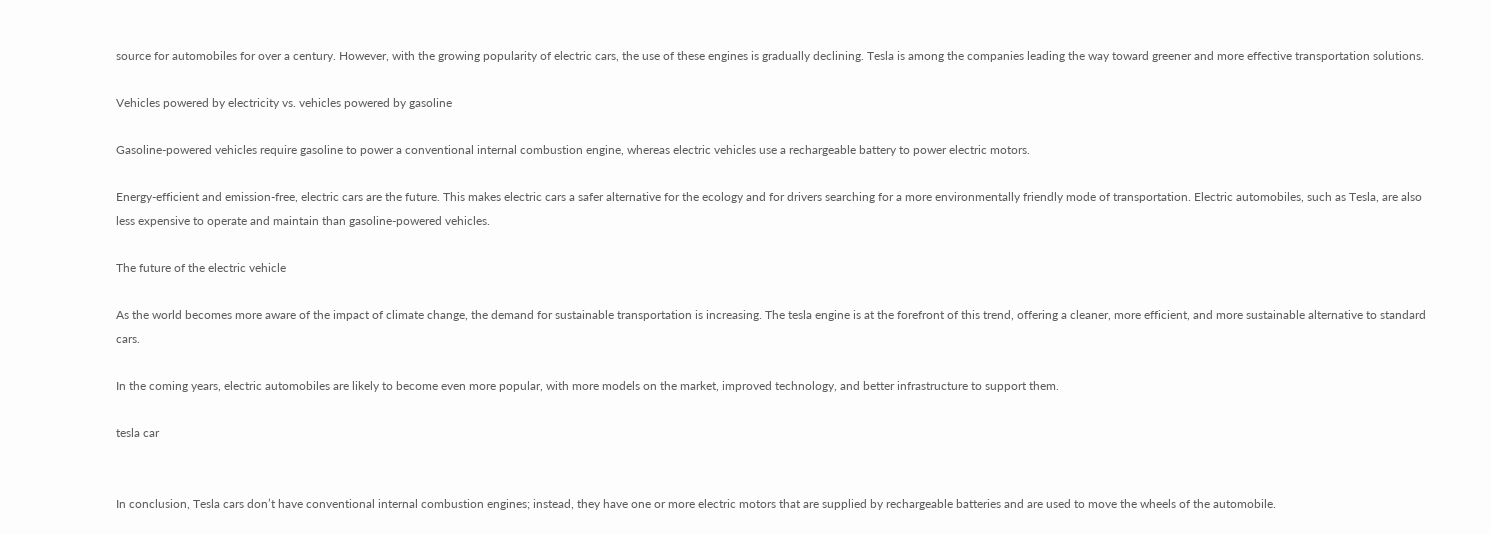source for automobiles for over a century. However, with the growing popularity of electric cars, the use of these engines is gradually declining. Tesla is among the companies leading the way toward greener and more effective transportation solutions.

Vehicles powered by electricity vs. vehicles powered by gasoline

Gasoline-powered vehicles require gasoline to power a conventional internal combustion engine, whereas electric vehicles use a rechargeable battery to power electric motors.

Energy-efficient and emission-free, electric cars are the future. This makes electric cars a safer alternative for the ecology and for drivers searching for a more environmentally friendly mode of transportation. Electric automobiles, such as Tesla, are also less expensive to operate and maintain than gasoline-powered vehicles.

The future of the electric vehicle

As the world becomes more aware of the impact of climate change, the demand for sustainable transportation is increasing. The tesla engine is at the forefront of this trend, offering a cleaner, more efficient, and more sustainable alternative to standard cars.

In the coming years, electric automobiles are likely to become even more popular, with more models on the market, improved technology, and better infrastructure to support them.

tesla car


In conclusion, Tesla cars don’t have conventional internal combustion engines; instead, they have one or more electric motors that are supplied by rechargeable batteries and are used to move the wheels of the automobile.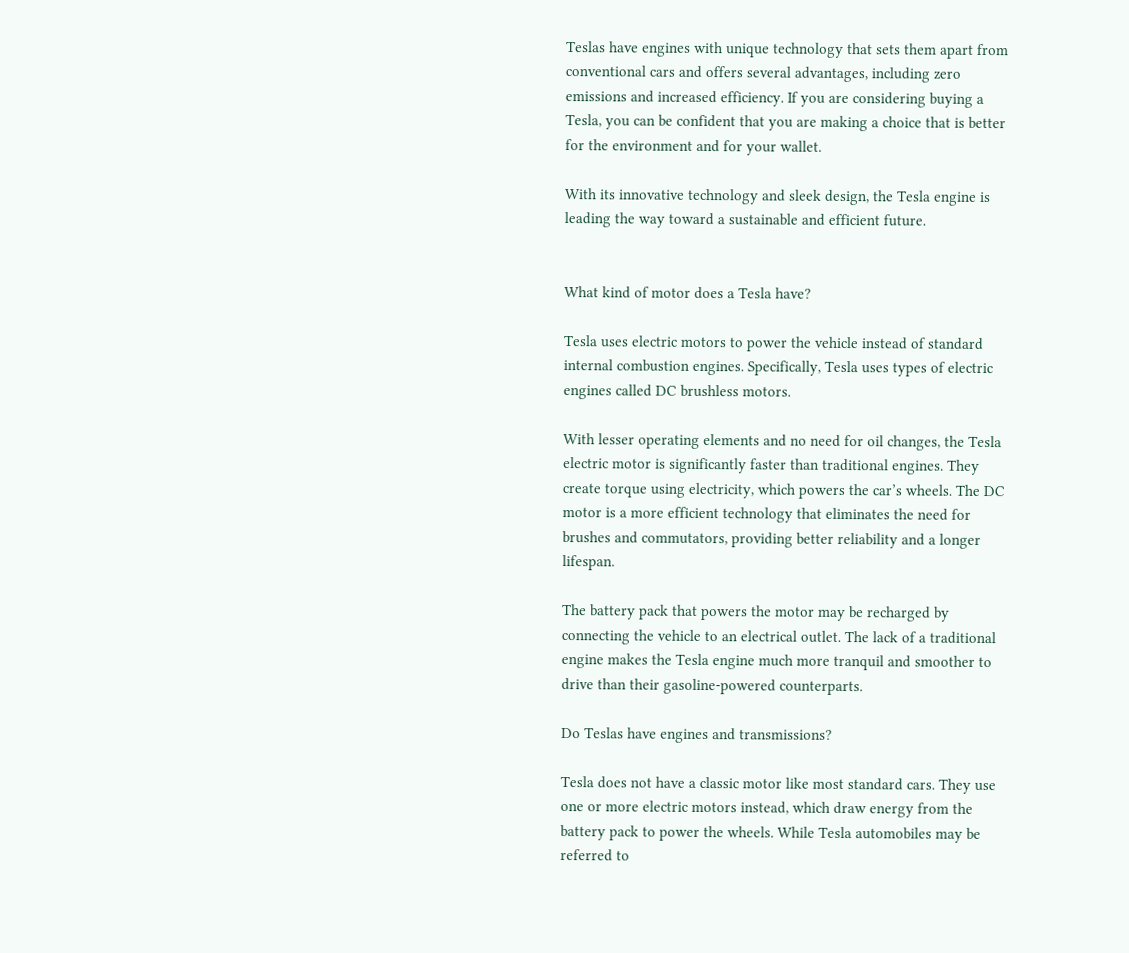Teslas have engines with unique technology that sets them apart from conventional cars and offers several advantages, including zero emissions and increased efficiency. If you are considering buying a Tesla, you can be confident that you are making a choice that is better for the environment and for your wallet.

With its innovative technology and sleek design, the Tesla engine is leading the way toward a sustainable and efficient future.


What kind of motor does a Tesla have?

Tesla uses electric motors to power the vehicle instead of standard internal combustion engines. Specifically, Tesla uses types of electric engines called DC brushless motors.

With lesser operating elements and no need for oil changes, the Tesla electric motor is significantly faster than traditional engines. They create torque using electricity, which powers the car’s wheels. The DC motor is a more efficient technology that eliminates the need for brushes and commutators, providing better reliability and a longer lifespan.

The battery pack that powers the motor may be recharged by connecting the vehicle to an electrical outlet. The lack of a traditional engine makes the Tesla engine much more tranquil and smoother to drive than their gasoline-powered counterparts.

Do Teslas have engines and transmissions?

Tesla does not have a classic motor like most standard cars. They use one or more electric motors instead, which draw energy from the battery pack to power the wheels. While Tesla automobiles may be referred to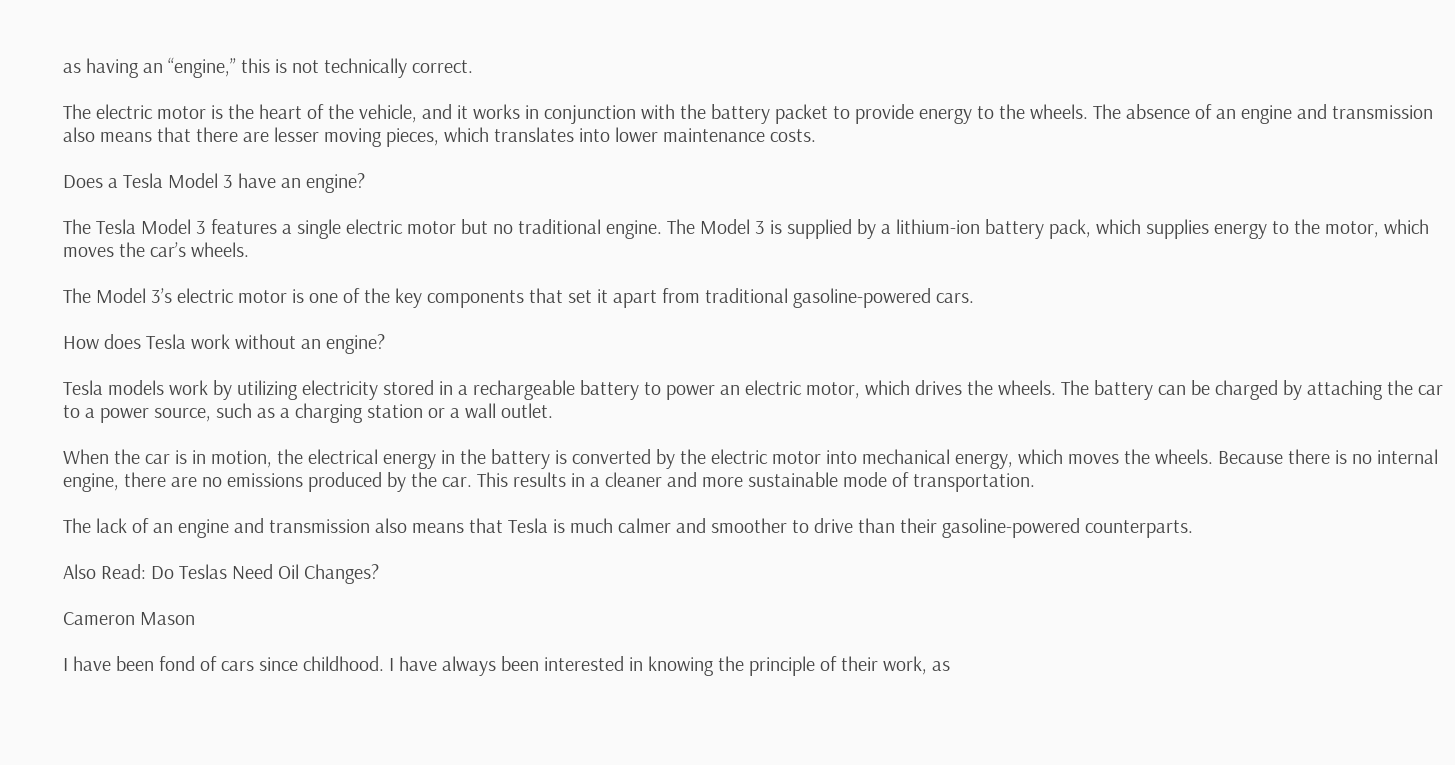as having an “engine,” this is not technically correct.

The electric motor is the heart of the vehicle, and it works in conjunction with the battery packet to provide energy to the wheels. The absence of an engine and transmission also means that there are lesser moving pieces, which translates into lower maintenance costs.

Does a Tesla Model 3 have an engine?

The Tesla Model 3 features a single electric motor but no traditional engine. The Model 3 is supplied by a lithium-ion battery pack, which supplies energy to the motor, which moves the car’s wheels.

The Model 3’s electric motor is one of the key components that set it apart from traditional gasoline-powered cars.

How does Tesla work without an engine?

Tesla models work by utilizing electricity stored in a rechargeable battery to power an electric motor, which drives the wheels. The battery can be charged by attaching the car to a power source, such as a charging station or a wall outlet.

When the car is in motion, the electrical energy in the battery is converted by the electric motor into mechanical energy, which moves the wheels. Because there is no internal engine, there are no emissions produced by the car. This results in a cleaner and more sustainable mode of transportation.

The lack of an engine and transmission also means that Tesla is much calmer and smoother to drive than their gasoline-powered counterparts.

Also Read: Do Teslas Need Oil Changes?

Cameron Mason

I have been fond of cars since childhood. I have always been interested in knowing the principle of their work, as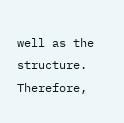well as the structure. Therefore,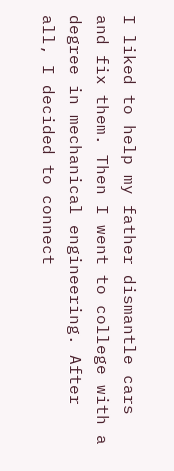I liked to help my father dismantle cars and fix them. Then I went to college with a degree in mechanical engineering. After all, I decided to connect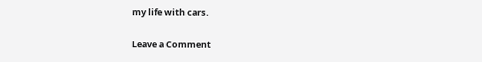my life with cars.

Leave a Comment